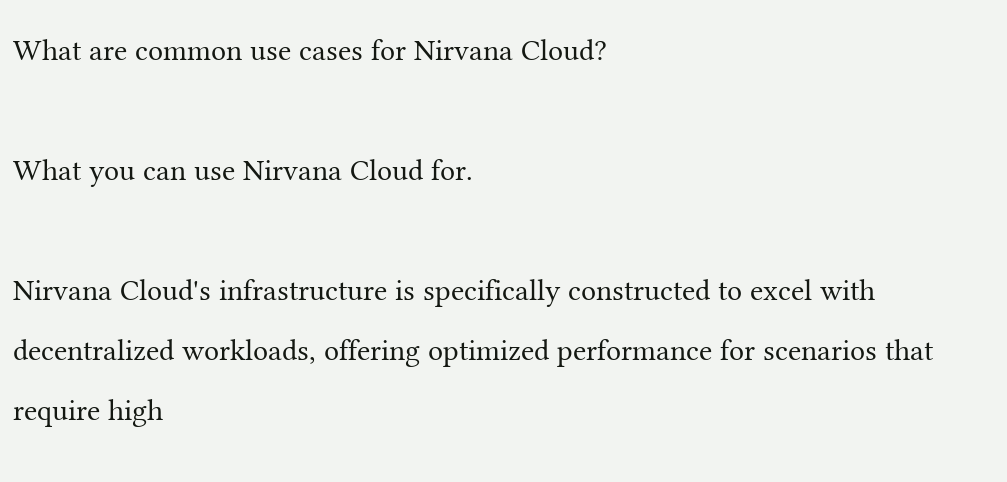What are common use cases for Nirvana Cloud?

What you can use Nirvana Cloud for.

Nirvana Cloud's infrastructure is specifically constructed to excel with decentralized workloads, offering optimized performance for scenarios that require high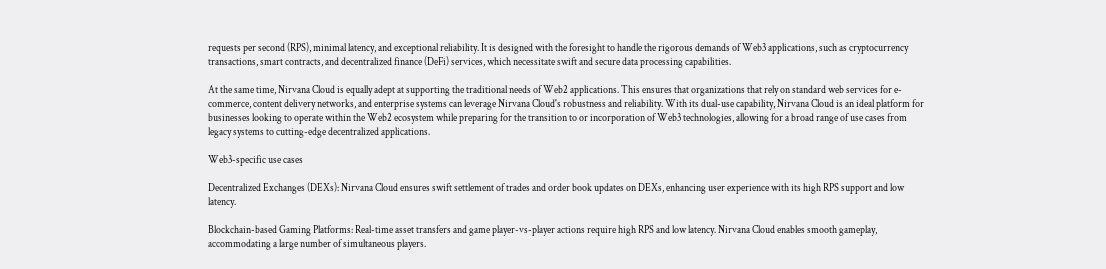requests per second (RPS), minimal latency, and exceptional reliability. It is designed with the foresight to handle the rigorous demands of Web3 applications, such as cryptocurrency transactions, smart contracts, and decentralized finance (DeFi) services, which necessitate swift and secure data processing capabilities.

At the same time, Nirvana Cloud is equally adept at supporting the traditional needs of Web2 applications. This ensures that organizations that rely on standard web services for e-commerce, content delivery networks, and enterprise systems can leverage Nirvana Cloud's robustness and reliability. With its dual-use capability, Nirvana Cloud is an ideal platform for businesses looking to operate within the Web2 ecosystem while preparing for the transition to or incorporation of Web3 technologies, allowing for a broad range of use cases from legacy systems to cutting-edge decentralized applications.

Web3-specific use cases

Decentralized Exchanges (DEXs): Nirvana Cloud ensures swift settlement of trades and order book updates on DEXs, enhancing user experience with its high RPS support and low latency.

Blockchain-based Gaming Platforms: Real-time asset transfers and game player-vs-player actions require high RPS and low latency. Nirvana Cloud enables smooth gameplay, accommodating a large number of simultaneous players.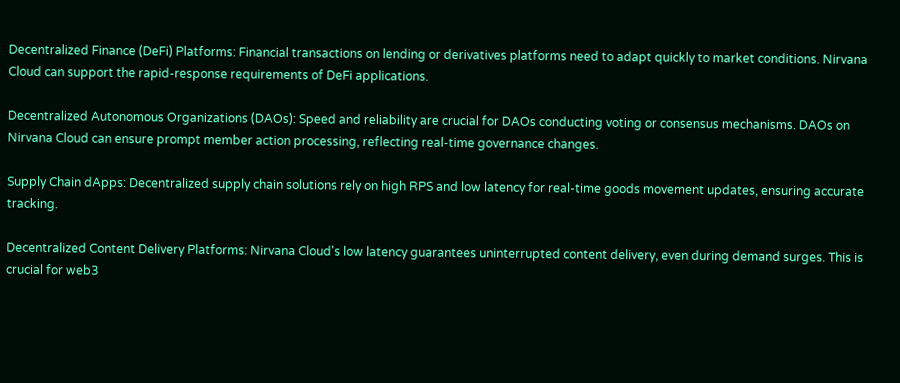Decentralized Finance (DeFi) Platforms: Financial transactions on lending or derivatives platforms need to adapt quickly to market conditions. Nirvana Cloud can support the rapid-response requirements of DeFi applications.

Decentralized Autonomous Organizations (DAOs): Speed and reliability are crucial for DAOs conducting voting or consensus mechanisms. DAOs on Nirvana Cloud can ensure prompt member action processing, reflecting real-time governance changes.

Supply Chain dApps: Decentralized supply chain solutions rely on high RPS and low latency for real-time goods movement updates, ensuring accurate tracking.

Decentralized Content Delivery Platforms: Nirvana Cloud's low latency guarantees uninterrupted content delivery, even during demand surges. This is crucial for web3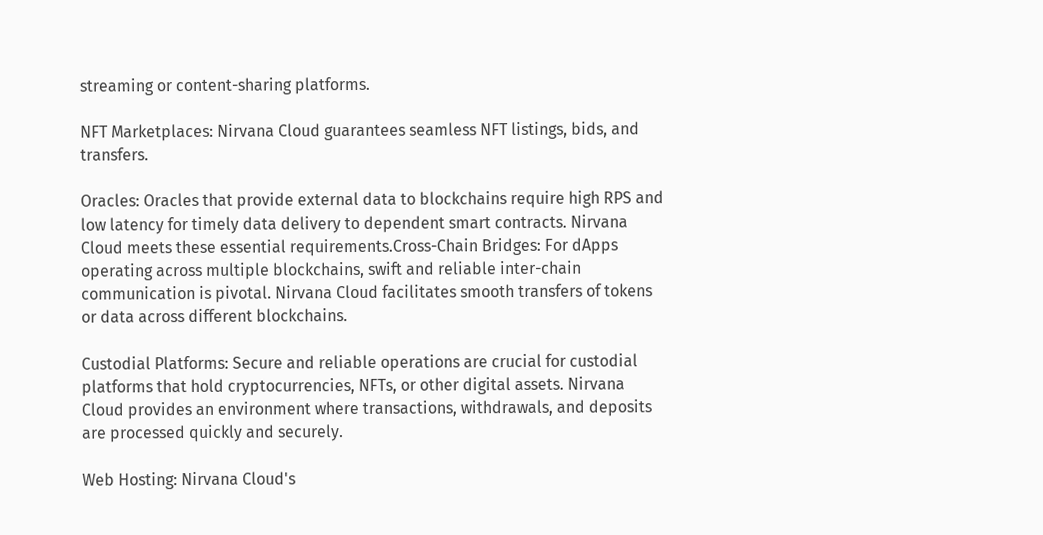streaming or content-sharing platforms.

NFT Marketplaces: Nirvana Cloud guarantees seamless NFT listings, bids, and transfers.

Oracles: Oracles that provide external data to blockchains require high RPS and low latency for timely data delivery to dependent smart contracts. Nirvana Cloud meets these essential requirements.Cross-Chain Bridges: For dApps operating across multiple blockchains, swift and reliable inter-chain communication is pivotal. Nirvana Cloud facilitates smooth transfers of tokens or data across different blockchains.

Custodial Platforms: Secure and reliable operations are crucial for custodial platforms that hold cryptocurrencies, NFTs, or other digital assets. Nirvana Cloud provides an environment where transactions, withdrawals, and deposits are processed quickly and securely.

Web Hosting: Nirvana Cloud's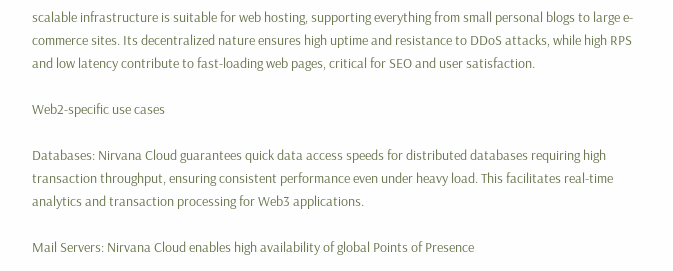scalable infrastructure is suitable for web hosting, supporting everything from small personal blogs to large e-commerce sites. Its decentralized nature ensures high uptime and resistance to DDoS attacks, while high RPS and low latency contribute to fast-loading web pages, critical for SEO and user satisfaction.

Web2-specific use cases

Databases: Nirvana Cloud guarantees quick data access speeds for distributed databases requiring high transaction throughput, ensuring consistent performance even under heavy load. This facilitates real-time analytics and transaction processing for Web3 applications.

Mail Servers: Nirvana Cloud enables high availability of global Points of Presence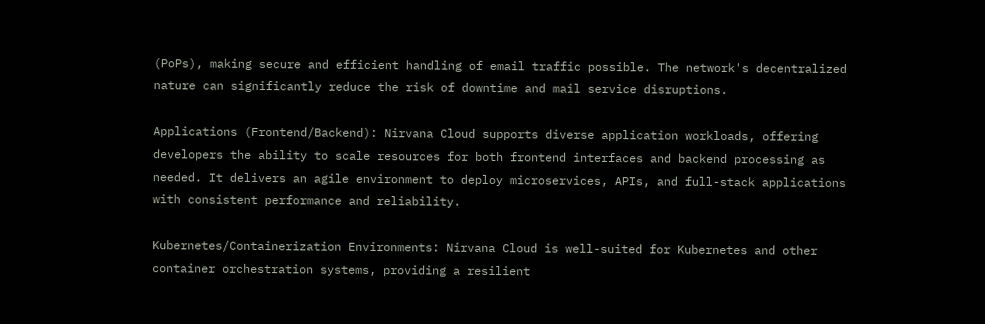(PoPs), making secure and efficient handling of email traffic possible. The network's decentralized nature can significantly reduce the risk of downtime and mail service disruptions.

Applications (Frontend/Backend): Nirvana Cloud supports diverse application workloads, offering developers the ability to scale resources for both frontend interfaces and backend processing as needed. It delivers an agile environment to deploy microservices, APIs, and full-stack applications with consistent performance and reliability.

Kubernetes/Containerization Environments: Nirvana Cloud is well-suited for Kubernetes and other container orchestration systems, providing a resilient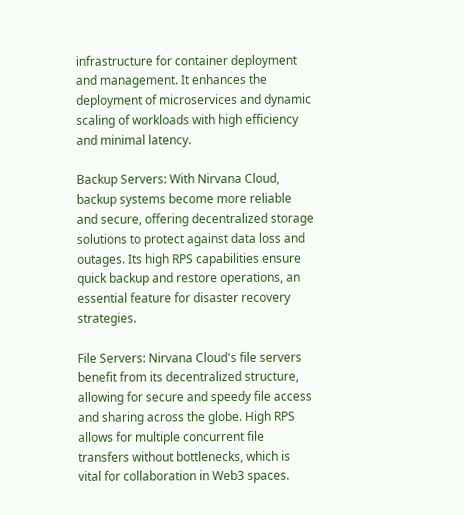infrastructure for container deployment and management. It enhances the deployment of microservices and dynamic scaling of workloads with high efficiency and minimal latency.

Backup Servers: With Nirvana Cloud, backup systems become more reliable and secure, offering decentralized storage solutions to protect against data loss and outages. Its high RPS capabilities ensure quick backup and restore operations, an essential feature for disaster recovery strategies.

File Servers: Nirvana Cloud's file servers benefit from its decentralized structure, allowing for secure and speedy file access and sharing across the globe. High RPS allows for multiple concurrent file transfers without bottlenecks, which is vital for collaboration in Web3 spaces.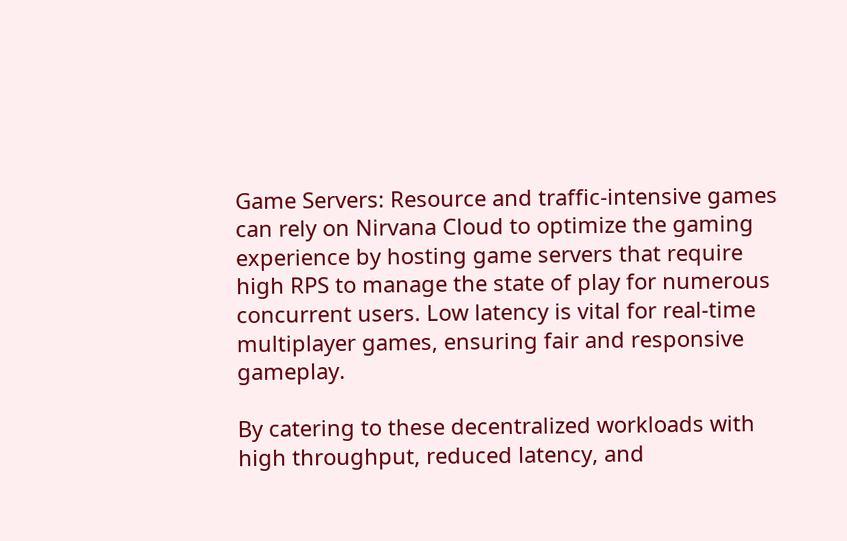Game Servers: Resource and traffic-intensive games can rely on Nirvana Cloud to optimize the gaming experience by hosting game servers that require high RPS to manage the state of play for numerous concurrent users. Low latency is vital for real-time multiplayer games, ensuring fair and responsive gameplay.

By catering to these decentralized workloads with high throughput, reduced latency, and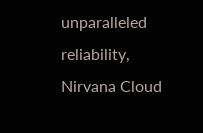unparalleled reliability, Nirvana Cloud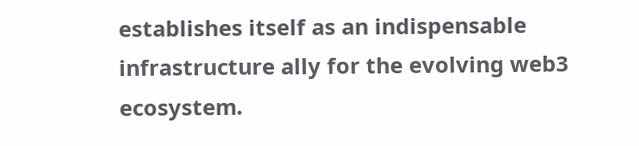establishes itself as an indispensable infrastructure ally for the evolving web3 ecosystem.